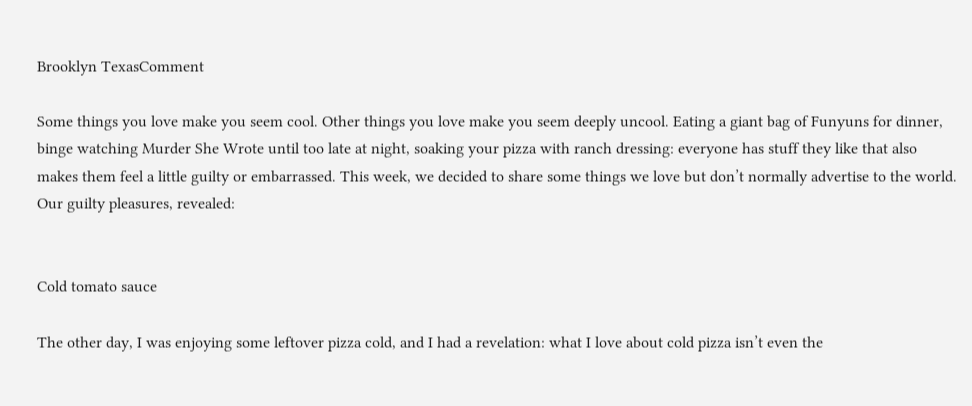Brooklyn TexasComment

Some things you love make you seem cool. Other things you love make you seem deeply uncool. Eating a giant bag of Funyuns for dinner, binge watching Murder She Wrote until too late at night, soaking your pizza with ranch dressing: everyone has stuff they like that also makes them feel a little guilty or embarrassed. This week, we decided to share some things we love but don’t normally advertise to the world. Our guilty pleasures, revealed:


Cold tomato sauce

The other day, I was enjoying some leftover pizza cold, and I had a revelation: what I love about cold pizza isn’t even the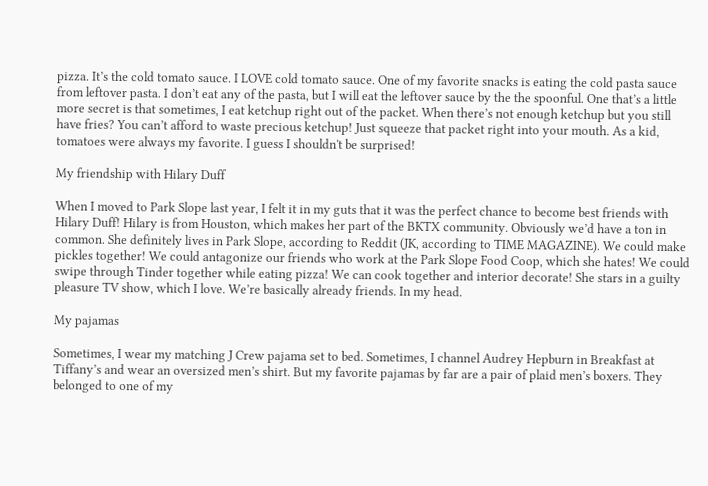pizza. It’s the cold tomato sauce. I LOVE cold tomato sauce. One of my favorite snacks is eating the cold pasta sauce from leftover pasta. I don’t eat any of the pasta, but I will eat the leftover sauce by the the spoonful. One that’s a little more secret is that sometimes, I eat ketchup right out of the packet. When there’s not enough ketchup but you still have fries? You can’t afford to waste precious ketchup! Just squeeze that packet right into your mouth. As a kid, tomatoes were always my favorite. I guess I shouldn't be surprised!

My friendship with Hilary Duff

When I moved to Park Slope last year, I felt it in my guts that it was the perfect chance to become best friends with Hilary Duff! Hilary is from Houston, which makes her part of the BKTX community. Obviously we’d have a ton in common. She definitely lives in Park Slope, according to Reddit (JK, according to TIME MAGAZINE). We could make pickles together! We could antagonize our friends who work at the Park Slope Food Coop, which she hates! We could swipe through Tinder together while eating pizza! We can cook together and interior decorate! She stars in a guilty pleasure TV show, which I love. We’re basically already friends. In my head.

My pajamas

Sometimes, I wear my matching J Crew pajama set to bed. Sometimes, I channel Audrey Hepburn in Breakfast at Tiffany’s and wear an oversized men’s shirt. But my favorite pajamas by far are a pair of plaid men’s boxers. They belonged to one of my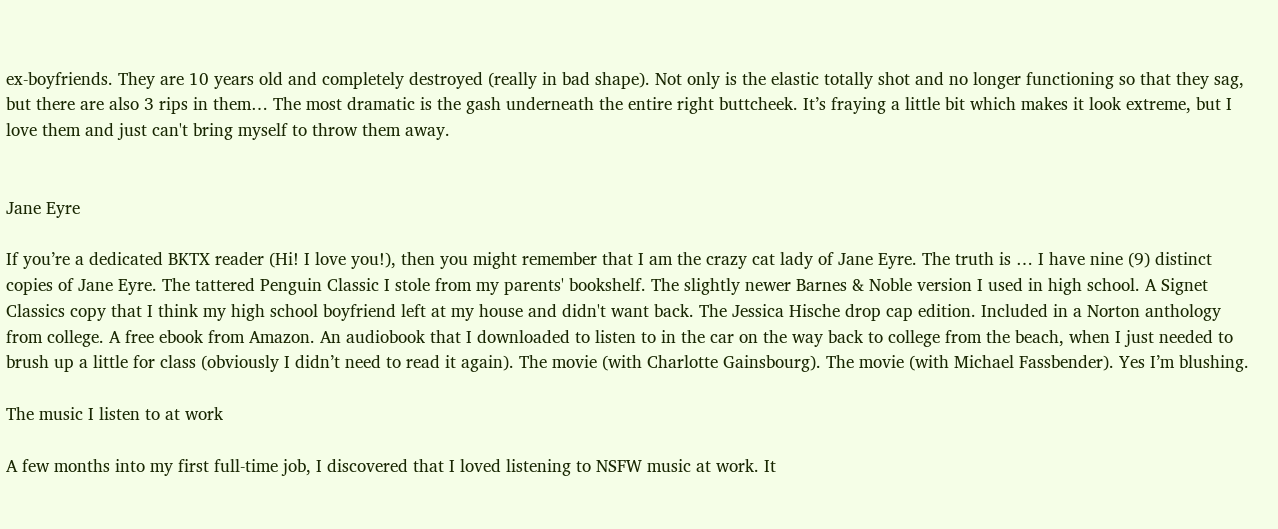ex-boyfriends. They are 10 years old and completely destroyed (really in bad shape). Not only is the elastic totally shot and no longer functioning so that they sag, but there are also 3 rips in them… The most dramatic is the gash underneath the entire right buttcheek. It’s fraying a little bit which makes it look extreme, but I love them and just can't bring myself to throw them away.


Jane Eyre

If you’re a dedicated BKTX reader (Hi! I love you!), then you might remember that I am the crazy cat lady of Jane Eyre. The truth is … I have nine (9) distinct copies of Jane Eyre. The tattered Penguin Classic I stole from my parents' bookshelf. The slightly newer Barnes & Noble version I used in high school. A Signet Classics copy that I think my high school boyfriend left at my house and didn't want back. The Jessica Hische drop cap edition. Included in a Norton anthology from college. A free ebook from Amazon. An audiobook that I downloaded to listen to in the car on the way back to college from the beach, when I just needed to brush up a little for class (obviously I didn’t need to read it again). The movie (with Charlotte Gainsbourg). The movie (with Michael Fassbender). Yes I’m blushing.

The music I listen to at work

A few months into my first full-time job, I discovered that I loved listening to NSFW music at work. It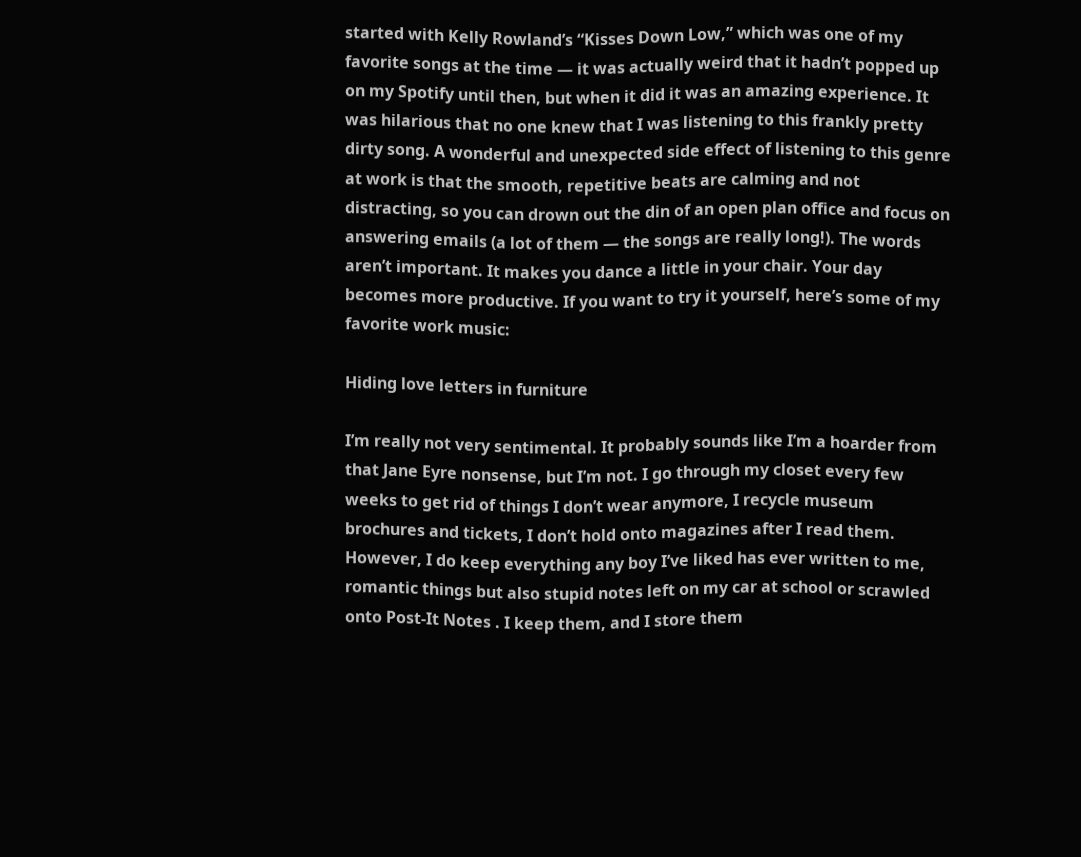started with Kelly Rowland’s “Kisses Down Low,” which was one of my favorite songs at the time — it was actually weird that it hadn’t popped up on my Spotify until then, but when it did it was an amazing experience. It was hilarious that no one knew that I was listening to this frankly pretty dirty song. A wonderful and unexpected side effect of listening to this genre at work is that the smooth, repetitive beats are calming and not distracting, so you can drown out the din of an open plan office and focus on answering emails (a lot of them — the songs are really long!). The words aren’t important. It makes you dance a little in your chair. Your day becomes more productive. If you want to try it yourself, here’s some of my favorite work music:

Hiding love letters in furniture

I’m really not very sentimental. It probably sounds like I’m a hoarder from that Jane Eyre nonsense, but I’m not. I go through my closet every few weeks to get rid of things I don’t wear anymore, I recycle museum brochures and tickets, I don’t hold onto magazines after I read them. However, I do keep everything any boy I’ve liked has ever written to me, romantic things but also stupid notes left on my car at school or scrawled onto Post-It Notes . I keep them, and I store them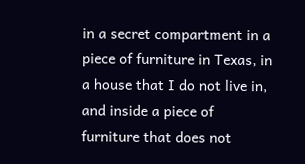in a secret compartment in a piece of furniture in Texas, in a house that I do not live in, and inside a piece of furniture that does not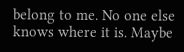belong to me. No one else knows where it is. Maybe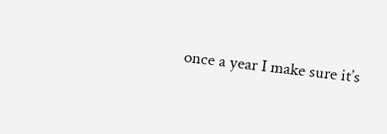once a year I make sure it’s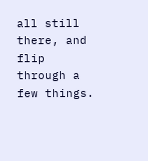all still there, and flip through a few things.